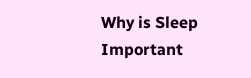Why is Sleep Important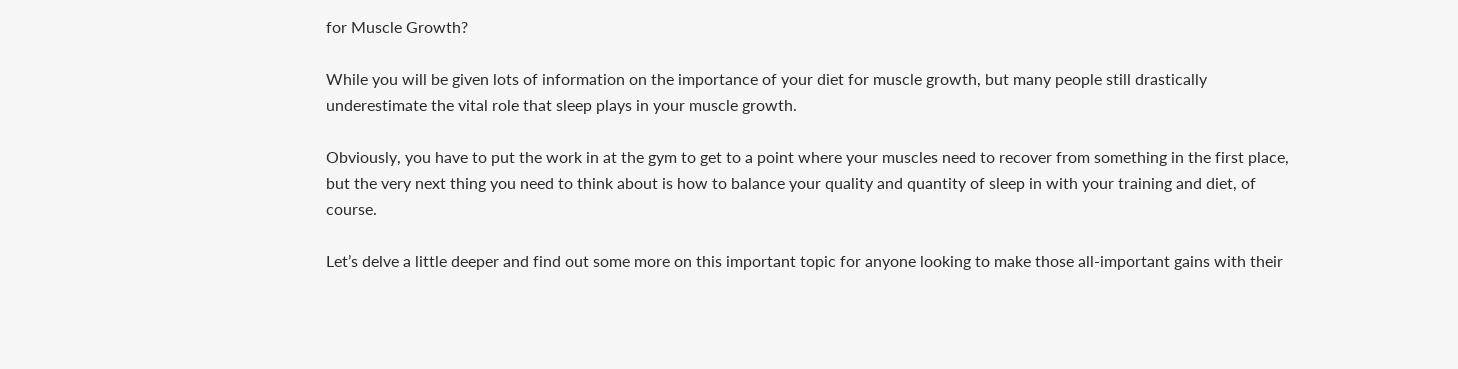for Muscle Growth?

While you will be given lots of information on the importance of your diet for muscle growth, but many people still drastically underestimate the vital role that sleep plays in your muscle growth.

Obviously, you have to put the work in at the gym to get to a point where your muscles need to recover from something in the first place, but the very next thing you need to think about is how to balance your quality and quantity of sleep in with your training and diet, of course.

Let’s delve a little deeper and find out some more on this important topic for anyone looking to make those all-important gains with their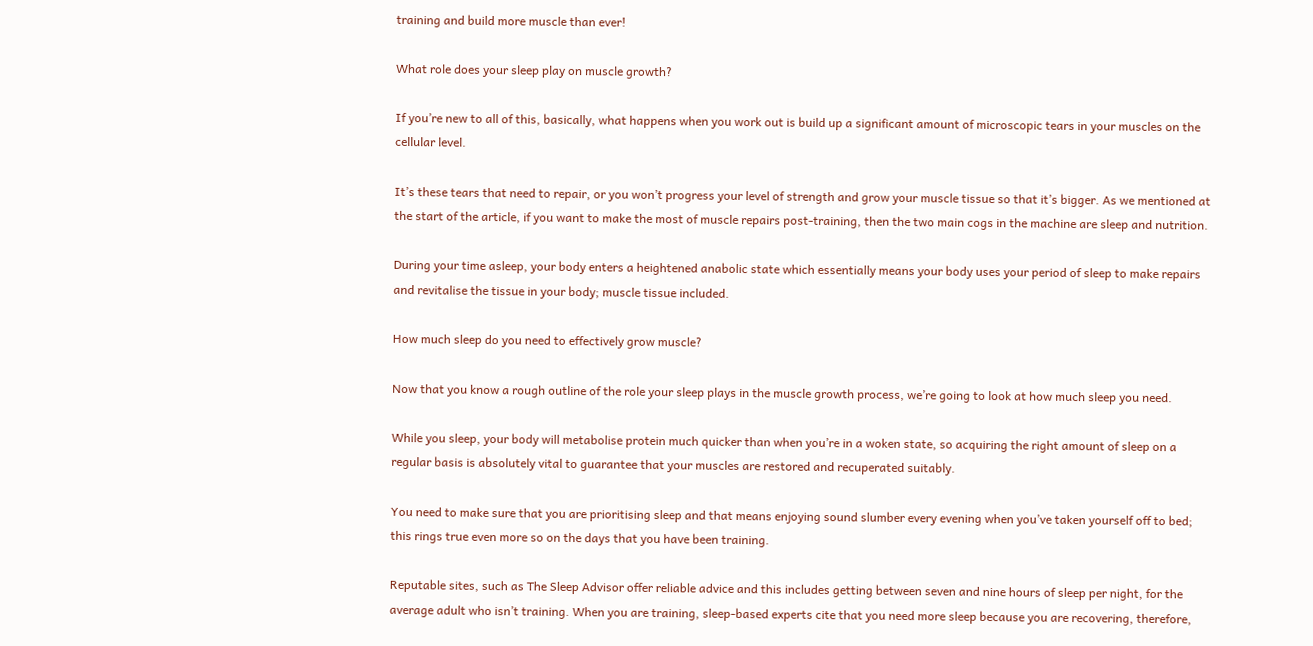training and build more muscle than ever!

What role does your sleep play on muscle growth?

If you’re new to all of this, basically, what happens when you work out is build up a significant amount of microscopic tears in your muscles on the cellular level.

It’s these tears that need to repair, or you won’t progress your level of strength and grow your muscle tissue so that it’s bigger. As we mentioned at the start of the article, if you want to make the most of muscle repairs post-training, then the two main cogs in the machine are sleep and nutrition.

During your time asleep, your body enters a heightened anabolic state which essentially means your body uses your period of sleep to make repairs and revitalise the tissue in your body; muscle tissue included.

How much sleep do you need to effectively grow muscle?

Now that you know a rough outline of the role your sleep plays in the muscle growth process, we’re going to look at how much sleep you need.

While you sleep, your body will metabolise protein much quicker than when you’re in a woken state, so acquiring the right amount of sleep on a regular basis is absolutely vital to guarantee that your muscles are restored and recuperated suitably.

You need to make sure that you are prioritising sleep and that means enjoying sound slumber every evening when you’ve taken yourself off to bed; this rings true even more so on the days that you have been training.

Reputable sites, such as The Sleep Advisor offer reliable advice and this includes getting between seven and nine hours of sleep per night, for the average adult who isn’t training. When you are training, sleep-based experts cite that you need more sleep because you are recovering, therefore,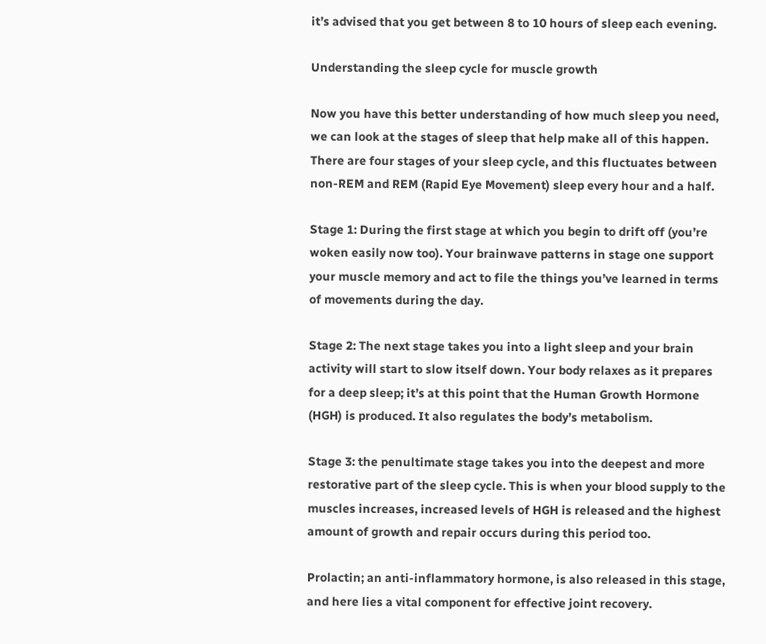it’s advised that you get between 8 to 10 hours of sleep each evening.

Understanding the sleep cycle for muscle growth

Now you have this better understanding of how much sleep you need, we can look at the stages of sleep that help make all of this happen. There are four stages of your sleep cycle, and this fluctuates between non-REM and REM (Rapid Eye Movement) sleep every hour and a half.

Stage 1: During the first stage at which you begin to drift off (you’re woken easily now too). Your brainwave patterns in stage one support your muscle memory and act to file the things you’ve learned in terms of movements during the day.

Stage 2: The next stage takes you into a light sleep and your brain activity will start to slow itself down. Your body relaxes as it prepares for a deep sleep; it’s at this point that the Human Growth Hormone (HGH) is produced. It also regulates the body’s metabolism.

Stage 3: the penultimate stage takes you into the deepest and more restorative part of the sleep cycle. This is when your blood supply to the muscles increases, increased levels of HGH is released and the highest amount of growth and repair occurs during this period too.

Prolactin; an anti-inflammatory hormone, is also released in this stage, and here lies a vital component for effective joint recovery.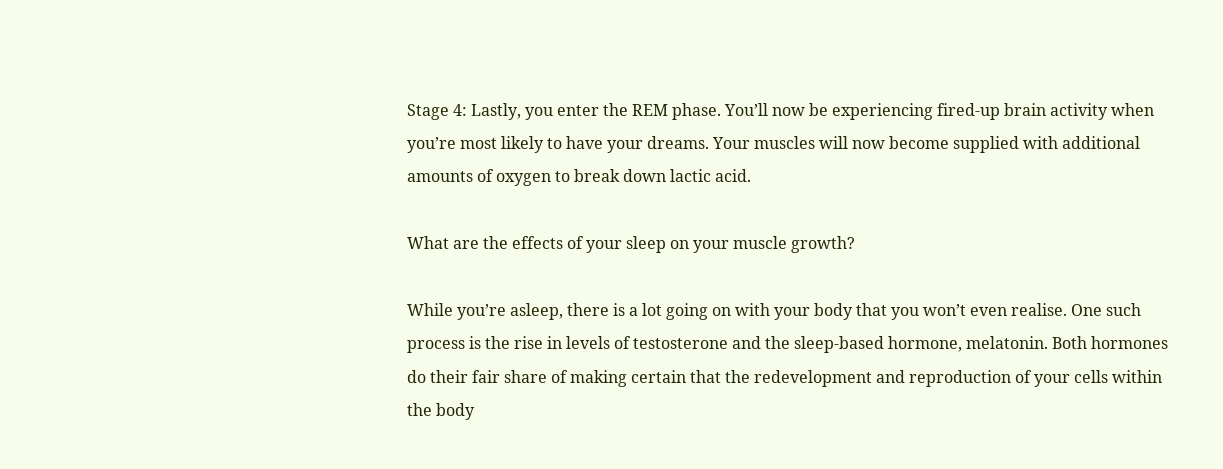Stage 4: Lastly, you enter the REM phase. You’ll now be experiencing fired-up brain activity when you’re most likely to have your dreams. Your muscles will now become supplied with additional amounts of oxygen to break down lactic acid.

What are the effects of your sleep on your muscle growth?

While you’re asleep, there is a lot going on with your body that you won’t even realise. One such process is the rise in levels of testosterone and the sleep-based hormone, melatonin. Both hormones do their fair share of making certain that the redevelopment and reproduction of your cells within the body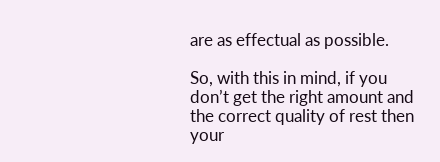are as effectual as possible.

So, with this in mind, if you don’t get the right amount and the correct quality of rest then your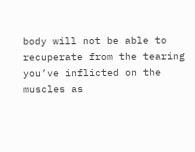body will not be able to recuperate from the tearing you’ve inflicted on the muscles as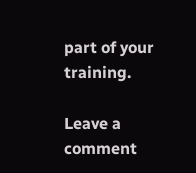part of your training.

Leave a comment